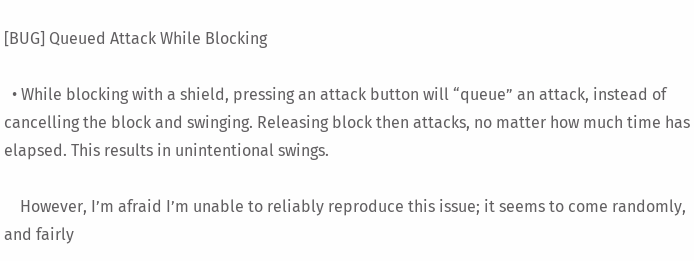[BUG] Queued Attack While Blocking

  • While blocking with a shield, pressing an attack button will “queue” an attack, instead of cancelling the block and swinging. Releasing block then attacks, no matter how much time has elapsed. This results in unintentional swings.

    However, I’m afraid I’m unable to reliably reproduce this issue; it seems to come randomly, and fairly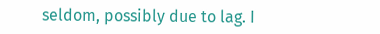seldom, possibly due to lag. I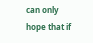can only hope that if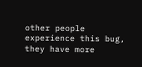other people experience this bug, they have more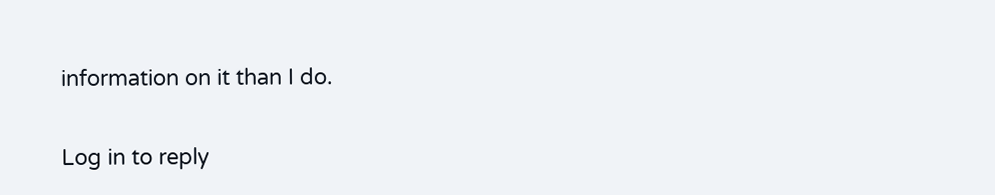information on it than I do.

Log in to reply